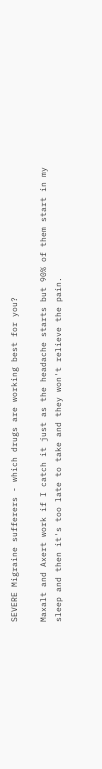SEVERE Migraine sufferers - which drugs are working best for you?

Maxalt and Axert work if I catch it just as the headache starts but 90% of them start in my sleep and then it's too late to take and they won't relieve the pain.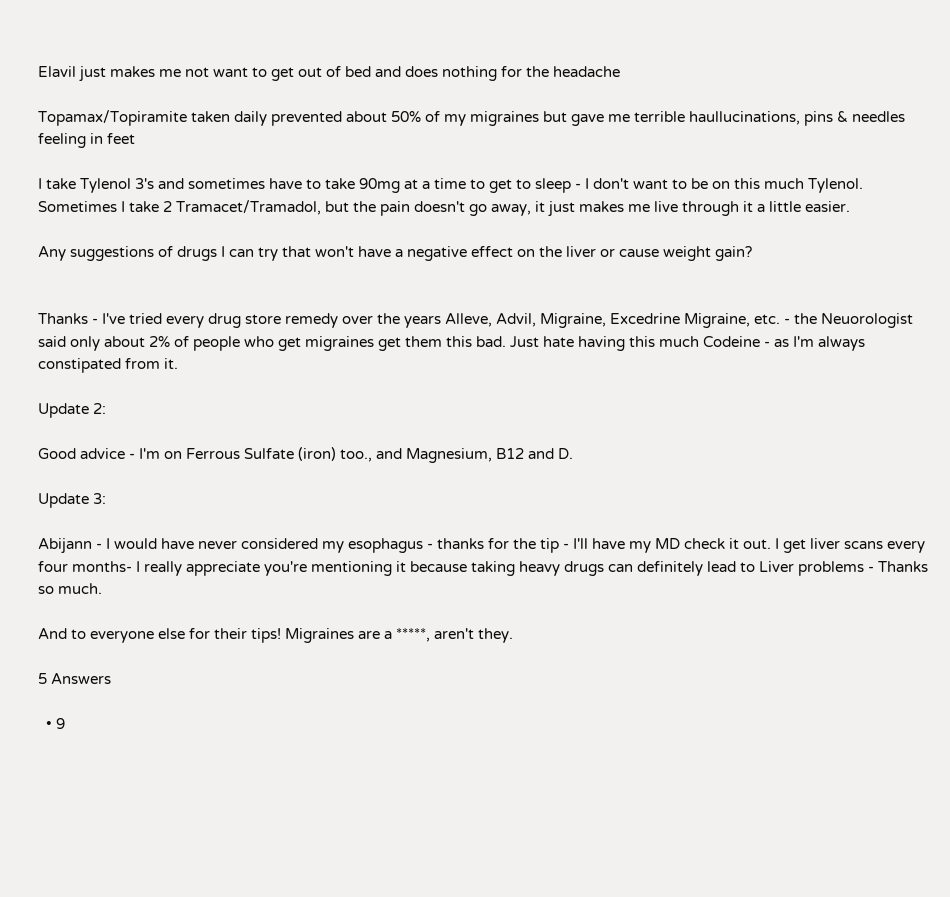Elavil just makes me not want to get out of bed and does nothing for the headache

Topamax/Topiramite taken daily prevented about 50% of my migraines but gave me terrible haullucinations, pins & needles feeling in feet

I take Tylenol 3's and sometimes have to take 90mg at a time to get to sleep - I don't want to be on this much Tylenol. Sometimes I take 2 Tramacet/Tramadol, but the pain doesn't go away, it just makes me live through it a little easier.

Any suggestions of drugs I can try that won't have a negative effect on the liver or cause weight gain?


Thanks - I've tried every drug store remedy over the years Alleve, Advil, Migraine, Excedrine Migraine, etc. - the Neuorologist said only about 2% of people who get migraines get them this bad. Just hate having this much Codeine - as I'm always constipated from it.

Update 2:

Good advice - I'm on Ferrous Sulfate (iron) too., and Magnesium, B12 and D.

Update 3:

Abijann - I would have never considered my esophagus - thanks for the tip - I'll have my MD check it out. I get liver scans every four months- I really appreciate you're mentioning it because taking heavy drugs can definitely lead to Liver problems - Thanks so much.

And to everyone else for their tips! Migraines are a *****, aren't they.

5 Answers

  • 9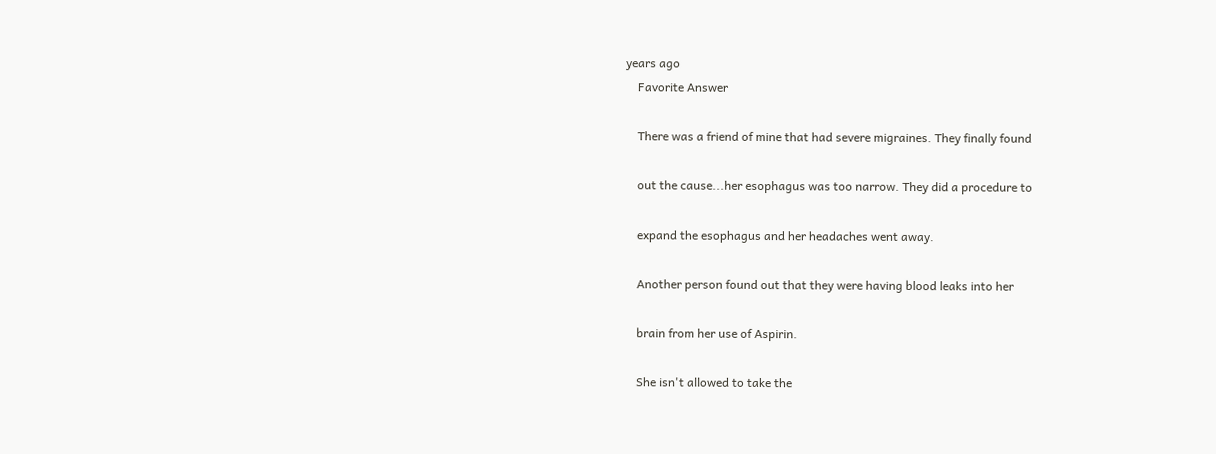years ago
    Favorite Answer

    There was a friend of mine that had severe migraines. They finally found

    out the cause...her esophagus was too narrow. They did a procedure to

    expand the esophagus and her headaches went away.

    Another person found out that they were having blood leaks into her

    brain from her use of Aspirin.

    She isn't allowed to take the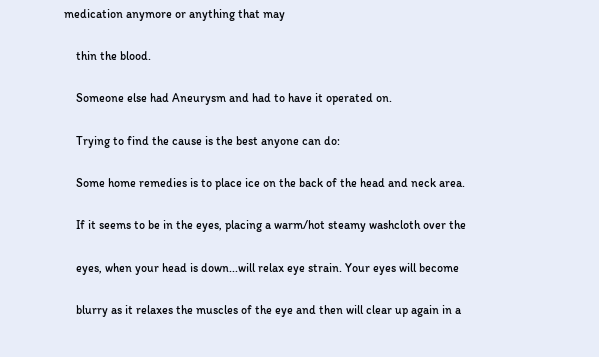medication anymore or anything that may

    thin the blood.

    Someone else had Aneurysm and had to have it operated on.

    Trying to find the cause is the best anyone can do:

    Some home remedies is to place ice on the back of the head and neck area.

    If it seems to be in the eyes, placing a warm/hot steamy washcloth over the

    eyes, when your head is down...will relax eye strain. Your eyes will become

    blurry as it relaxes the muscles of the eye and then will clear up again in a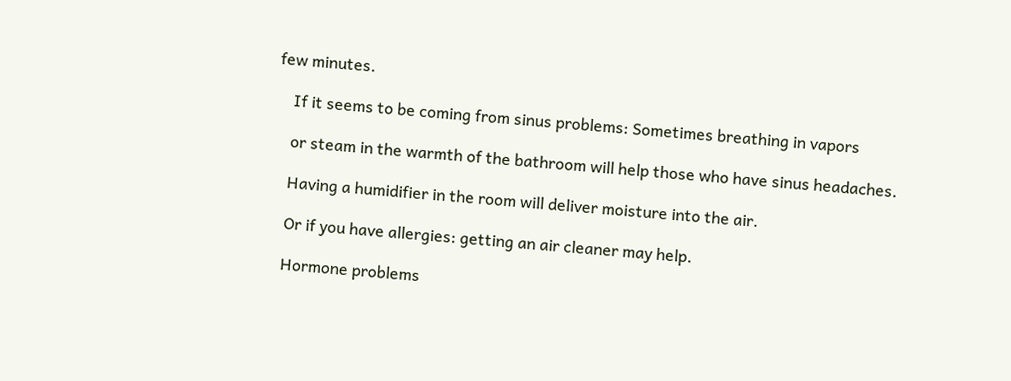few minutes.

    If it seems to be coming from sinus problems: Sometimes breathing in vapors

    or steam in the warmth of the bathroom will help those who have sinus headaches.

    Having a humidifier in the room will deliver moisture into the air.

    Or if you have allergies: getting an air cleaner may help.

    Hormone problems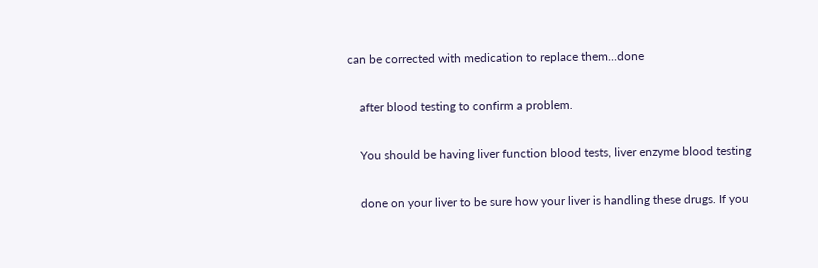can be corrected with medication to replace them...done

    after blood testing to confirm a problem.

    You should be having liver function blood tests, liver enzyme blood testing

    done on your liver to be sure how your liver is handling these drugs. If you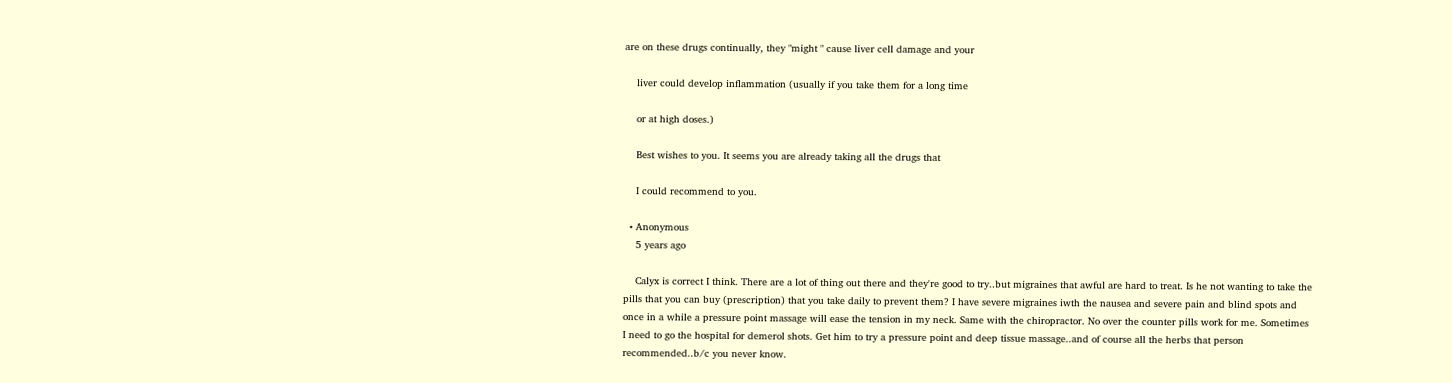are on these drugs continually, they "might " cause liver cell damage and your

    liver could develop inflammation (usually if you take them for a long time

    or at high doses.)

    Best wishes to you. It seems you are already taking all the drugs that

    I could recommend to you.

  • Anonymous
    5 years ago

    Calyx is correct I think. There are a lot of thing out there and they're good to try..but migraines that awful are hard to treat. Is he not wanting to take the pills that you can buy (prescription) that you take daily to prevent them? I have severe migraines iwth the nausea and severe pain and blind spots and once in a while a pressure point massage will ease the tension in my neck. Same with the chiropractor. No over the counter pills work for me. Sometimes I need to go the hospital for demerol shots. Get him to try a pressure point and deep tissue massage..and of course all the herbs that person recommended..b/c you never know.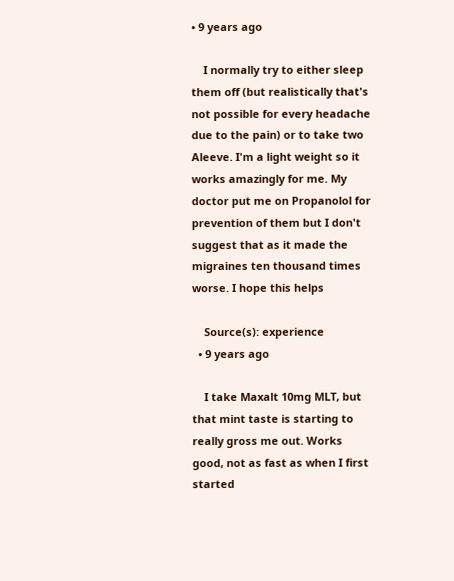• 9 years ago

    I normally try to either sleep them off (but realistically that's not possible for every headache due to the pain) or to take two Aleeve. I'm a light weight so it works amazingly for me. My doctor put me on Propanolol for prevention of them but I don't suggest that as it made the migraines ten thousand times worse. I hope this helps

    Source(s): experience
  • 9 years ago

    I take Maxalt 10mg MLT, but that mint taste is starting to really gross me out. Works good, not as fast as when I first started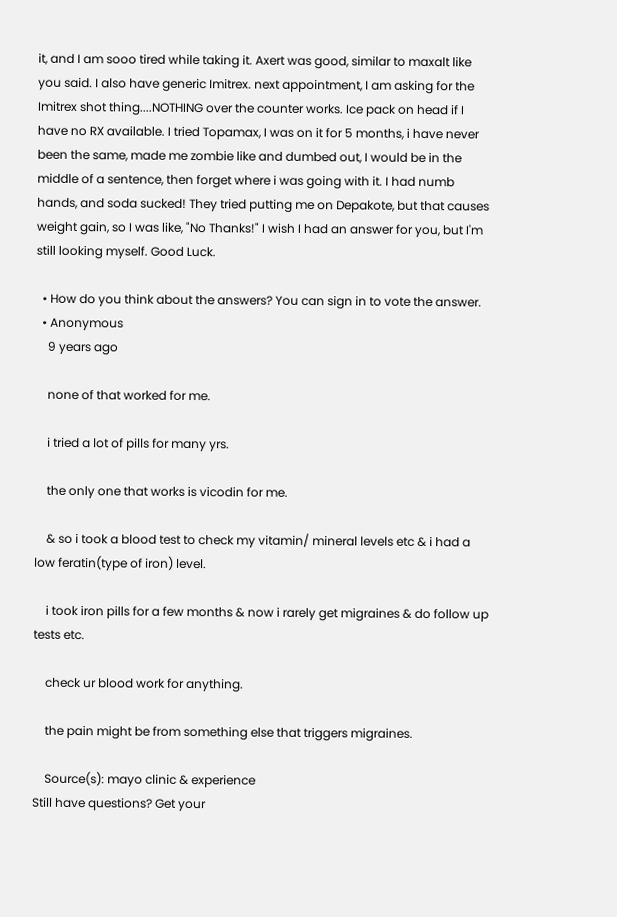it, and I am sooo tired while taking it. Axert was good, similar to maxalt like you said. I also have generic Imitrex. next appointment, I am asking for the Imitrex shot thing....NOTHING over the counter works. Ice pack on head if I have no RX available. I tried Topamax, I was on it for 5 months, i have never been the same, made me zombie like and dumbed out, I would be in the middle of a sentence, then forget where i was going with it. I had numb hands, and soda sucked! They tried putting me on Depakote, but that causes weight gain, so I was like, "No Thanks!" I wish I had an answer for you, but I'm still looking myself. Good Luck.

  • How do you think about the answers? You can sign in to vote the answer.
  • Anonymous
    9 years ago

    none of that worked for me.

    i tried a lot of pills for many yrs.

    the only one that works is vicodin for me.

    & so i took a blood test to check my vitamin/ mineral levels etc & i had a low feratin(type of iron) level.

    i took iron pills for a few months & now i rarely get migraines & do follow up tests etc.

    check ur blood work for anything.

    the pain might be from something else that triggers migraines.

    Source(s): mayo clinic & experience
Still have questions? Get your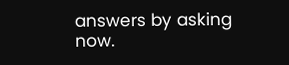answers by asking now.